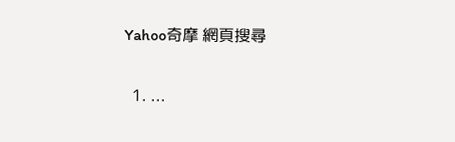Yahoo奇摩 網頁搜尋

  1. ...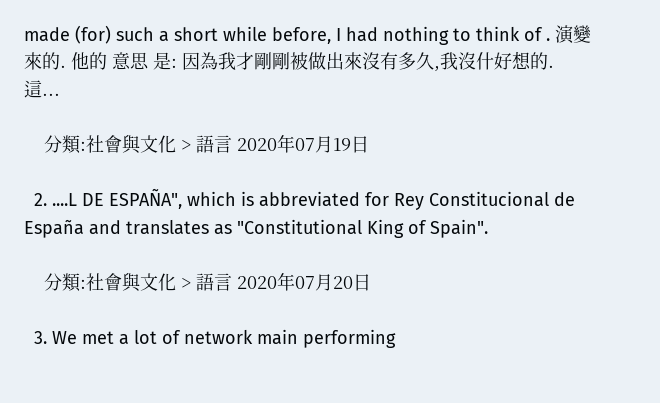made (for) such a short while before, I had nothing to think of . 演變來的. 他的 意思 是: 因為我才剛剛被做出來沒有多久,我沒什好想的. 這...

    分類:社會與文化 > 語言 2020年07月19日

  2. ....L DE ESPAÑA", which is abbreviated for Rey Constitucional de España and translates as "Constitutional King of Spain".

    分類:社會與文化 > 語言 2020年07月20日

  3. We met a lot of network main performing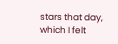stars that day, which I felt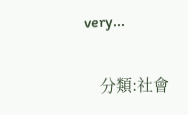very...

    分類:社會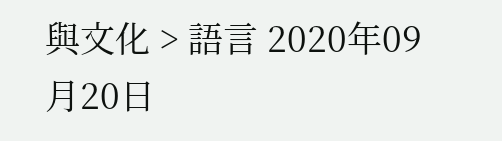與文化 > 語言 2020年09月20日